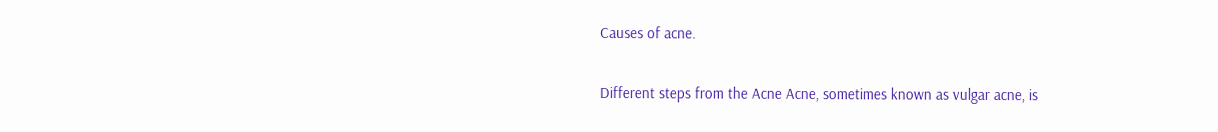Causes of acne.

Different steps from the Acne Acne, sometimes known as vulgar acne, is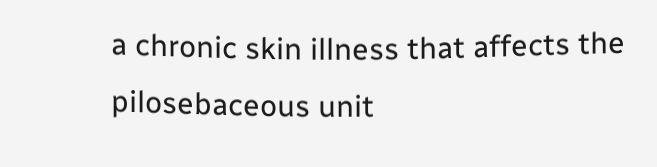a chronic skin illness that affects the pilosebaceous unit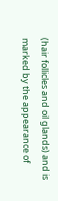(hair follicles and oil glands) and is marked by the appearance of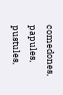comedones, papules, pustules,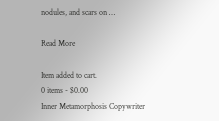nodules, and scars on …

Read More

Item added to cart.
0 items - $0.00
Inner Metamorphosis Copywriter